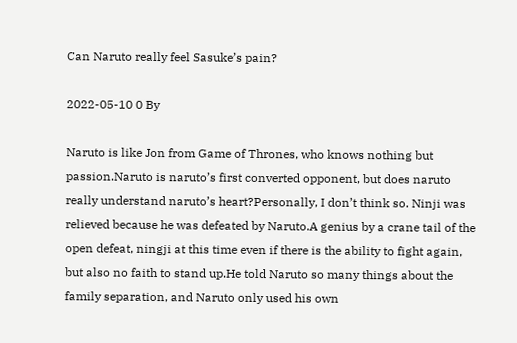Can Naruto really feel Sasuke’s pain?

2022-05-10 0 By

Naruto is like Jon from Game of Thrones, who knows nothing but passion.Naruto is naruto’s first converted opponent, but does naruto really understand naruto’s heart?Personally, I don’t think so. Ninji was relieved because he was defeated by Naruto.A genius by a crane tail of the open defeat, ningji at this time even if there is the ability to fight again, but also no faith to stand up.He told Naruto so many things about the family separation, and Naruto only used his own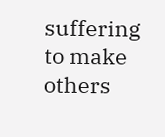suffering to make others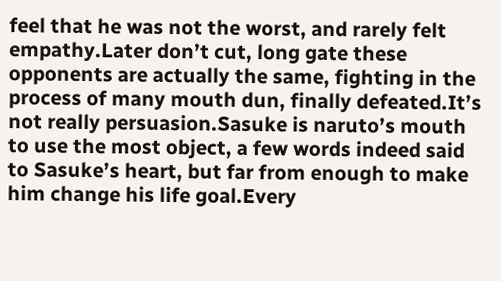feel that he was not the worst, and rarely felt empathy.Later don’t cut, long gate these opponents are actually the same, fighting in the process of many mouth dun, finally defeated.It’s not really persuasion.Sasuke is naruto’s mouth to use the most object, a few words indeed said to Sasuke’s heart, but far from enough to make him change his life goal.Every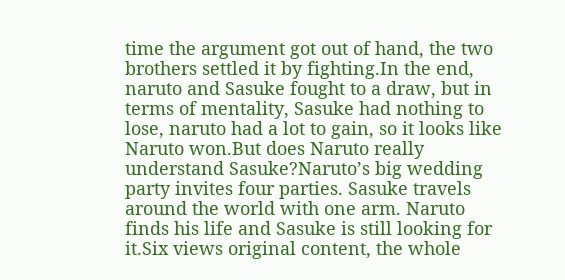time the argument got out of hand, the two brothers settled it by fighting.In the end, naruto and Sasuke fought to a draw, but in terms of mentality, Sasuke had nothing to lose, naruto had a lot to gain, so it looks like Naruto won.But does Naruto really understand Sasuke?Naruto’s big wedding party invites four parties. Sasuke travels around the world with one arm. Naruto finds his life and Sasuke is still looking for it.Six views original content, the whole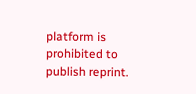platform is prohibited to publish reprint.